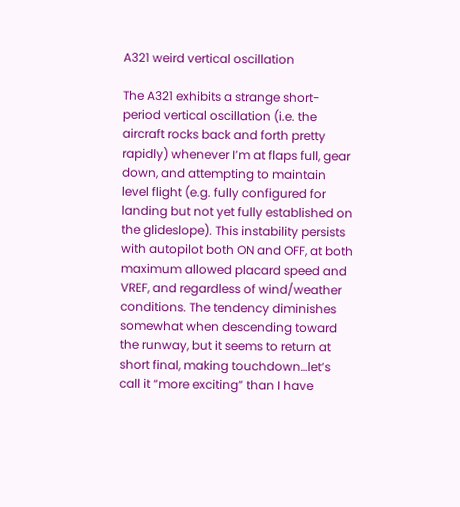A321 weird vertical oscillation

The A321 exhibits a strange short-period vertical oscillation (i.e. the aircraft rocks back and forth pretty rapidly) whenever I’m at flaps full, gear down, and attempting to maintain level flight (e.g. fully configured for landing but not yet fully established on the glideslope). This instability persists with autopilot both ON and OFF, at both maximum allowed placard speed and VREF, and regardless of wind/weather conditions. The tendency diminishes somewhat when descending toward the runway, but it seems to return at short final, making touchdown…let’s call it “more exciting” than I have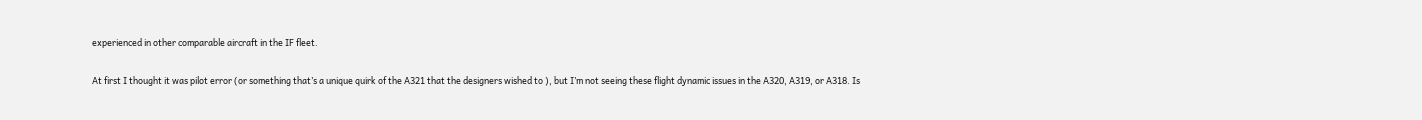experienced in other comparable aircraft in the IF fleet.

At first I thought it was pilot error (or something that’s a unique quirk of the A321 that the designers wished to ), but I’m not seeing these flight dynamic issues in the A320, A319, or A318. Is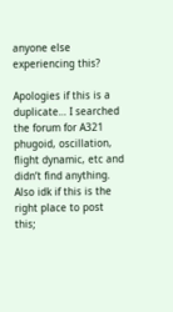anyone else experiencing this?

Apologies if this is a duplicate… I searched the forum for A321 phugoid, oscillation, flight dynamic, etc and didn’t find anything. Also idk if this is the right place to post this;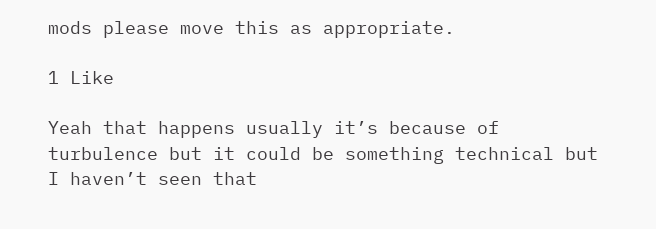mods please move this as appropriate.

1 Like

Yeah that happens usually it’s because of turbulence but it could be something technical but I haven’t seen that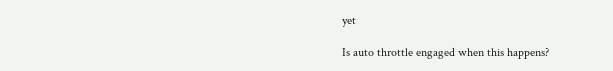yet

Is auto throttle engaged when this happens?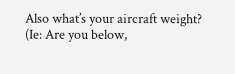Also what’s your aircraft weight? (Ie: Are you below,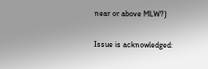near or above MLW?)

Issue is acknowledged: